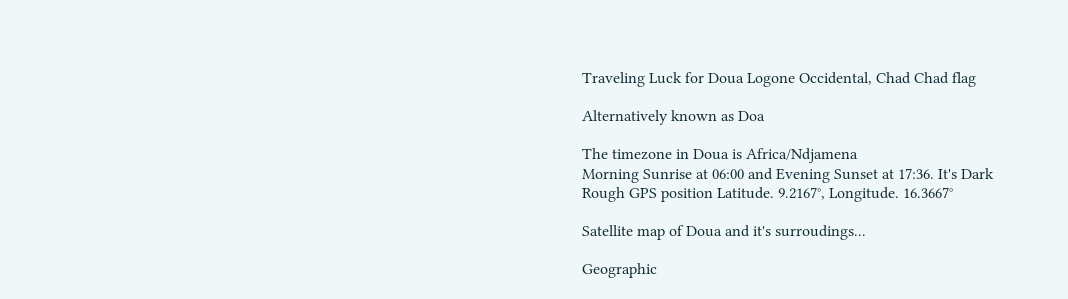Traveling Luck for Doua Logone Occidental, Chad Chad flag

Alternatively known as Doa

The timezone in Doua is Africa/Ndjamena
Morning Sunrise at 06:00 and Evening Sunset at 17:36. It's Dark
Rough GPS position Latitude. 9.2167°, Longitude. 16.3667°

Satellite map of Doua and it's surroudings...

Geographic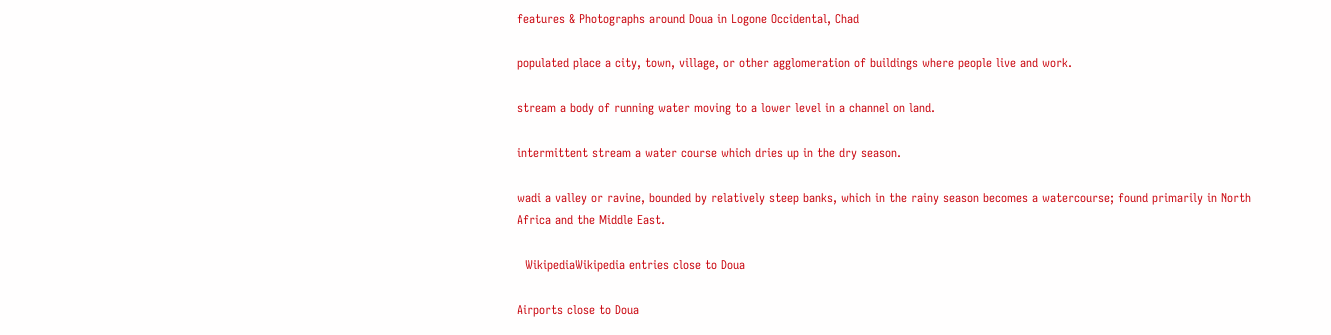features & Photographs around Doua in Logone Occidental, Chad

populated place a city, town, village, or other agglomeration of buildings where people live and work.

stream a body of running water moving to a lower level in a channel on land.

intermittent stream a water course which dries up in the dry season.

wadi a valley or ravine, bounded by relatively steep banks, which in the rainy season becomes a watercourse; found primarily in North Africa and the Middle East.

  WikipediaWikipedia entries close to Doua

Airports close to Doua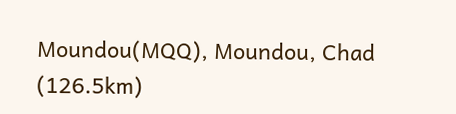Moundou(MQQ), Moundou, Chad (126.5km)